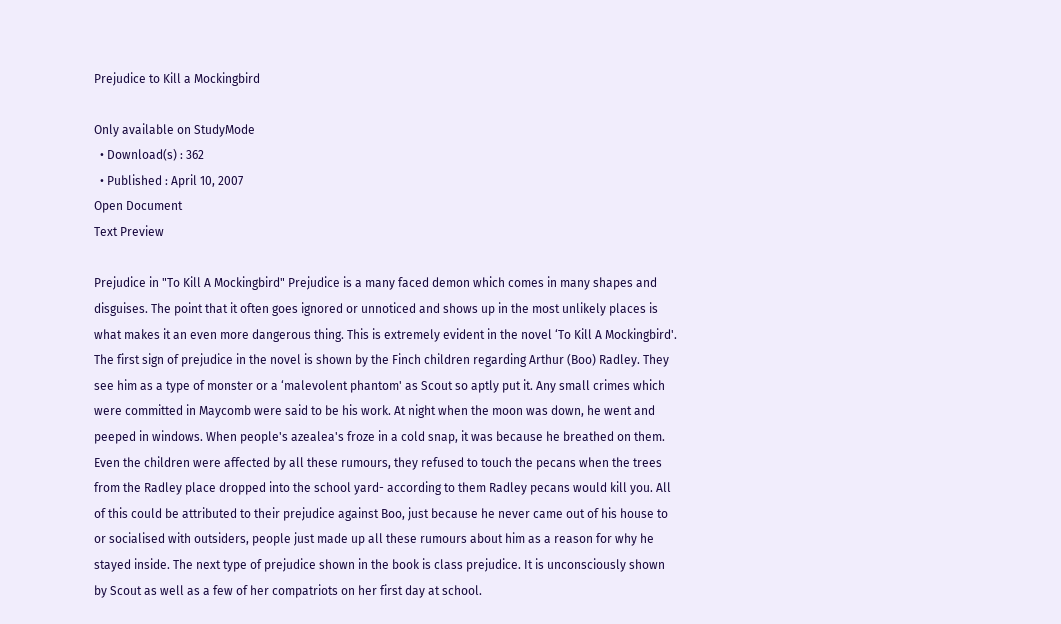Prejudice to Kill a Mockingbird

Only available on StudyMode
  • Download(s) : 362
  • Published : April 10, 2007
Open Document
Text Preview

Prejudice in "To Kill A Mockingbird" Prejudice is a many faced demon which comes in many shapes and disguises. The point that it often goes ignored or unnoticed and shows up in the most unlikely places is what makes it an even more dangerous thing. This is extremely evident in the novel ‘To Kill A Mockingbird'. The first sign of prejudice in the novel is shown by the Finch children regarding Arthur (Boo) Radley. They see him as a type of monster or a ‘malevolent phantom' as Scout so aptly put it. Any small crimes which were committed in Maycomb were said to be his work. At night when the moon was down, he went and peeped in windows. When people's azealea's froze in a cold snap, it was because he breathed on them. Even the children were affected by all these rumours, they refused to touch the pecans when the trees from the Radley place dropped into the school yard- according to them Radley pecans would kill you. All of this could be attributed to their prejudice against Boo, just because he never came out of his house to or socialised with outsiders, people just made up all these rumours about him as a reason for why he stayed inside. The next type of prejudice shown in the book is class prejudice. It is unconsciously shown by Scout as well as a few of her compatriots on her first day at school.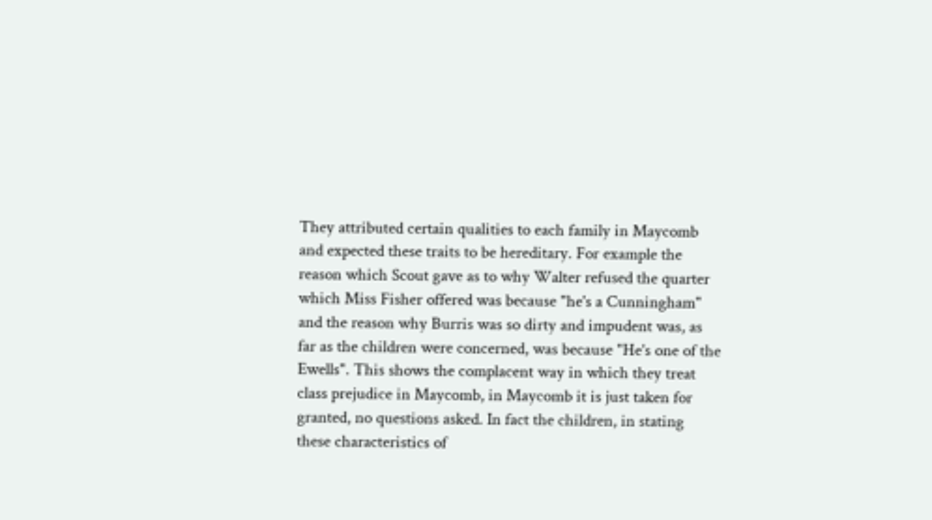They attributed certain qualities to each family in Maycomb and expected these traits to be hereditary. For example the reason which Scout gave as to why Walter refused the quarter which Miss Fisher offered was because "he's a Cunningham" and the reason why Burris was so dirty and impudent was, as far as the children were concerned, was because "He's one of the Ewells". This shows the complacent way in which they treat class prejudice in Maycomb, in Maycomb it is just taken for granted, no questions asked. In fact the children, in stating these characteristics of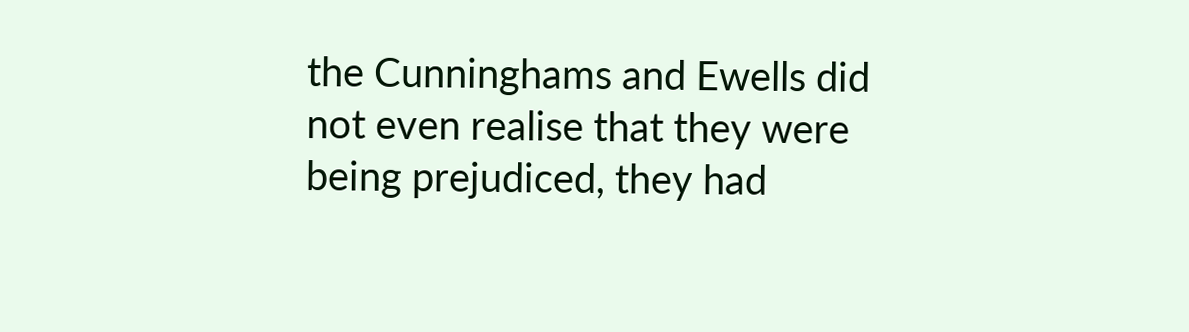the Cunninghams and Ewells did not even realise that they were being prejudiced, they had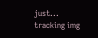just...
tracking img